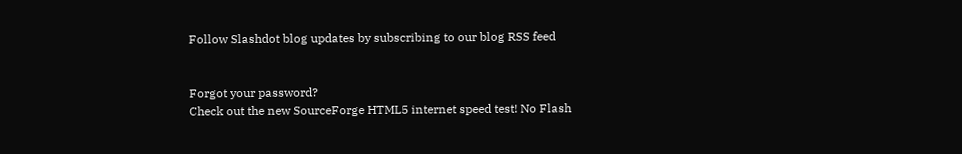Follow Slashdot blog updates by subscribing to our blog RSS feed


Forgot your password?
Check out the new SourceForge HTML5 internet speed test! No Flash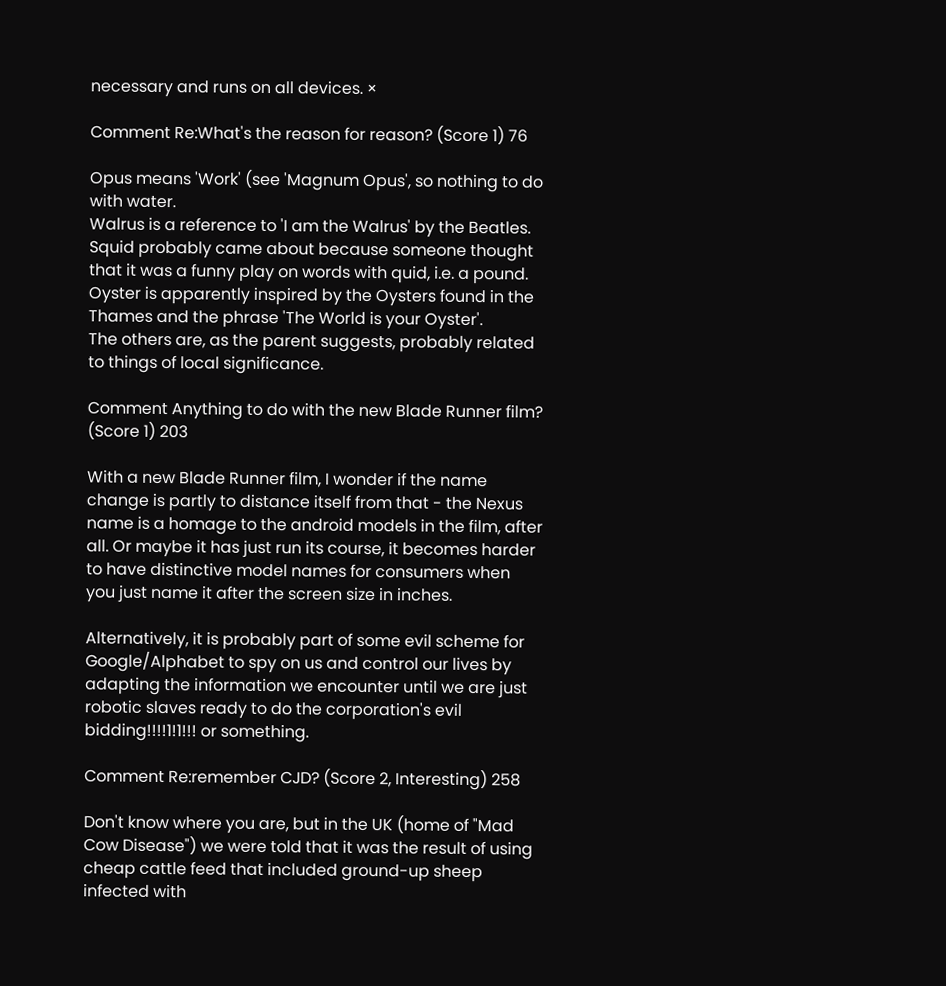necessary and runs on all devices. ×

Comment Re:What's the reason for reason? (Score 1) 76

Opus means 'Work' (see 'Magnum Opus', so nothing to do with water.
Walrus is a reference to 'I am the Walrus' by the Beatles.
Squid probably came about because someone thought that it was a funny play on words with quid, i.e. a pound.
Oyster is apparently inspired by the Oysters found in the Thames and the phrase 'The World is your Oyster'.
The others are, as the parent suggests, probably related to things of local significance.

Comment Anything to do with the new Blade Runner film? (Score 1) 203

With a new Blade Runner film, I wonder if the name change is partly to distance itself from that - the Nexus name is a homage to the android models in the film, after all. Or maybe it has just run its course, it becomes harder to have distinctive model names for consumers when you just name it after the screen size in inches.

Alternatively, it is probably part of some evil scheme for Google/Alphabet to spy on us and control our lives by adapting the information we encounter until we are just robotic slaves ready to do the corporation's evil bidding!!!!1!1!!! or something.

Comment Re:remember CJD? (Score 2, Interesting) 258

Don't know where you are, but in the UK (home of "Mad Cow Disease") we were told that it was the result of using cheap cattle feed that included ground-up sheep infected with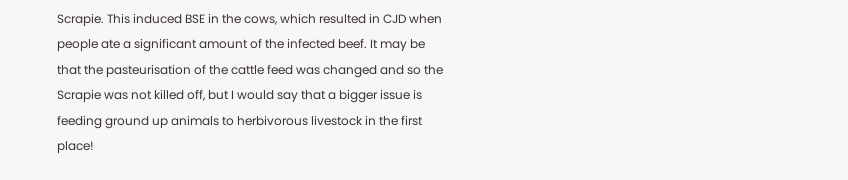Scrapie. This induced BSE in the cows, which resulted in CJD when people ate a significant amount of the infected beef. It may be that the pasteurisation of the cattle feed was changed and so the Scrapie was not killed off, but I would say that a bigger issue is feeding ground up animals to herbivorous livestock in the first place!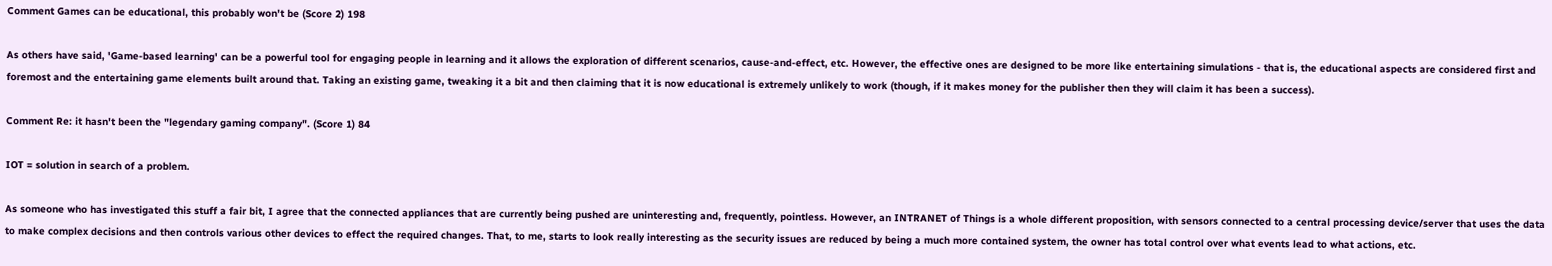Comment Games can be educational, this probably won't be (Score 2) 198

As others have said, 'Game-based learning' can be a powerful tool for engaging people in learning and it allows the exploration of different scenarios, cause-and-effect, etc. However, the effective ones are designed to be more like entertaining simulations - that is, the educational aspects are considered first and foremost and the entertaining game elements built around that. Taking an existing game, tweaking it a bit and then claiming that it is now educational is extremely unlikely to work (though, if it makes money for the publisher then they will claim it has been a success).

Comment Re: it hasn't been the "legendary gaming company". (Score 1) 84

IOT = solution in search of a problem.

As someone who has investigated this stuff a fair bit, I agree that the connected appliances that are currently being pushed are uninteresting and, frequently, pointless. However, an INTRANET of Things is a whole different proposition, with sensors connected to a central processing device/server that uses the data to make complex decisions and then controls various other devices to effect the required changes. That, to me, starts to look really interesting as the security issues are reduced by being a much more contained system, the owner has total control over what events lead to what actions, etc.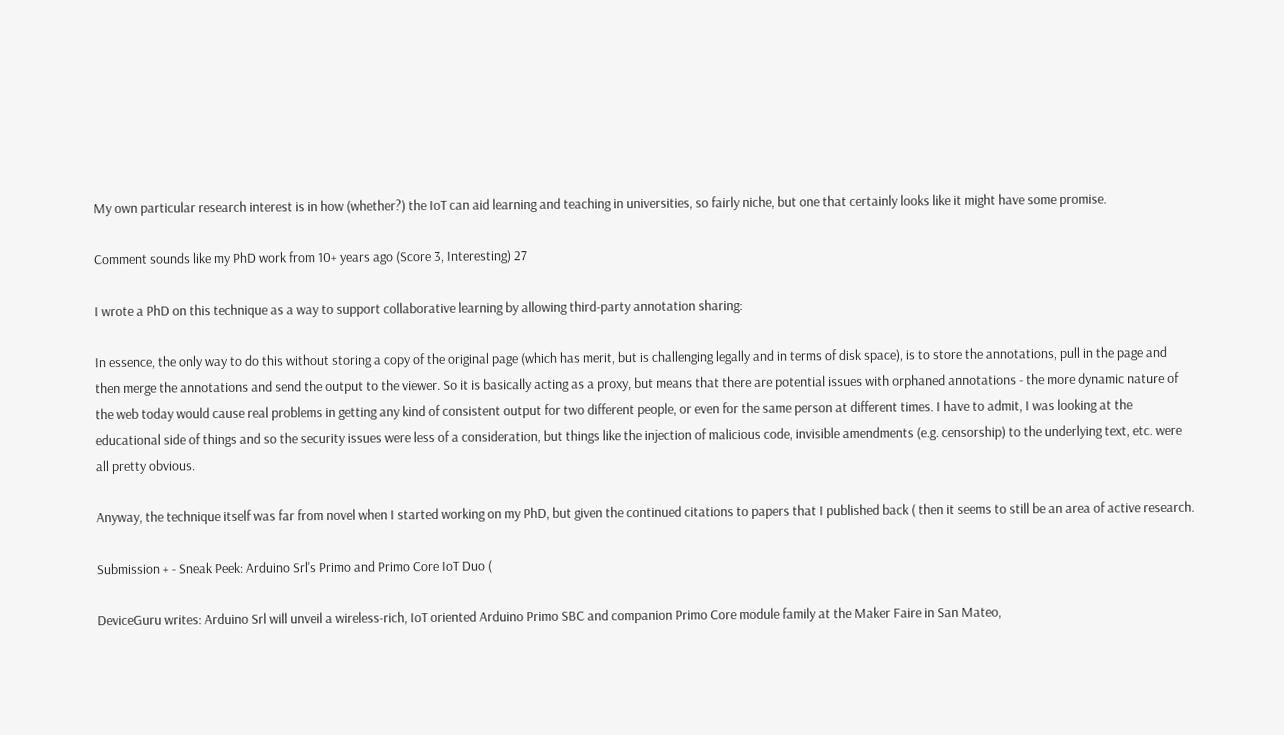My own particular research interest is in how (whether?) the IoT can aid learning and teaching in universities, so fairly niche, but one that certainly looks like it might have some promise.

Comment sounds like my PhD work from 10+ years ago (Score 3, Interesting) 27

I wrote a PhD on this technique as a way to support collaborative learning by allowing third-party annotation sharing:

In essence, the only way to do this without storing a copy of the original page (which has merit, but is challenging legally and in terms of disk space), is to store the annotations, pull in the page and then merge the annotations and send the output to the viewer. So it is basically acting as a proxy, but means that there are potential issues with orphaned annotations - the more dynamic nature of the web today would cause real problems in getting any kind of consistent output for two different people, or even for the same person at different times. I have to admit, I was looking at the educational side of things and so the security issues were less of a consideration, but things like the injection of malicious code, invisible amendments (e.g. censorship) to the underlying text, etc. were all pretty obvious.

Anyway, the technique itself was far from novel when I started working on my PhD, but given the continued citations to papers that I published back ( then it seems to still be an area of active research.

Submission + - Sneak Peek: Arduino Srl's Primo and Primo Core IoT Duo (

DeviceGuru writes: Arduino Srl will unveil a wireless-rich, IoT oriented Arduino Primo SBC and companion Primo Core module family at the Maker Faire in San Mateo,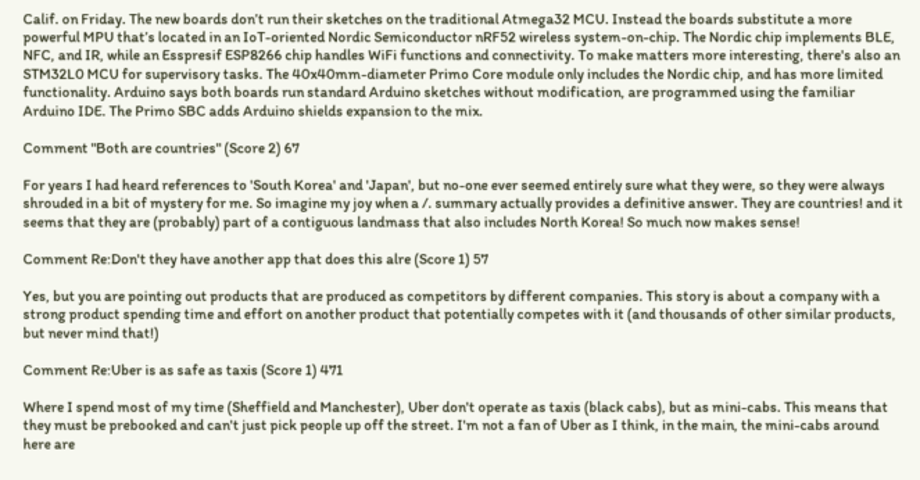Calif. on Friday. The new boards don’t run their sketches on the traditional Atmega32 MCU. Instead the boards substitute a more powerful MPU that’s located in an IoT-oriented Nordic Semiconductor nRF52 wireless system-on-chip. The Nordic chip implements BLE, NFC, and IR, while an Esspresif ESP8266 chip handles WiFi functions and connectivity. To make matters more interesting, there's also an STM32L0 MCU for supervisory tasks. The 40x40mm-diameter Primo Core module only includes the Nordic chip, and has more limited functionality. Arduino says both boards run standard Arduino sketches without modification, are programmed using the familiar Arduino IDE. The Primo SBC adds Arduino shields expansion to the mix.

Comment "Both are countries" (Score 2) 67

For years I had heard references to 'South Korea' and 'Japan', but no-one ever seemed entirely sure what they were, so they were always shrouded in a bit of mystery for me. So imagine my joy when a /. summary actually provides a definitive answer. They are countries! and it seems that they are (probably) part of a contiguous landmass that also includes North Korea! So much now makes sense!

Comment Re:Don't they have another app that does this alre (Score 1) 57

Yes, but you are pointing out products that are produced as competitors by different companies. This story is about a company with a strong product spending time and effort on another product that potentially competes with it (and thousands of other similar products, but never mind that!)

Comment Re:Uber is as safe as taxis (Score 1) 471

Where I spend most of my time (Sheffield and Manchester), Uber don't operate as taxis (black cabs), but as mini-cabs. This means that they must be prebooked and can't just pick people up off the street. I'm not a fan of Uber as I think, in the main, the mini-cabs around here are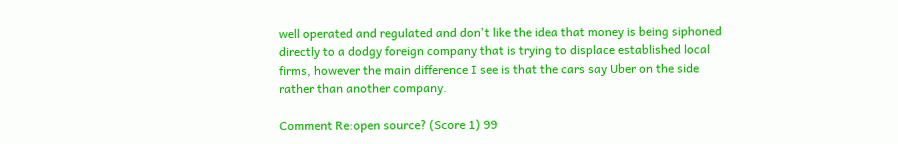well operated and regulated and don't like the idea that money is being siphoned directly to a dodgy foreign company that is trying to displace established local firms, however the main difference I see is that the cars say Uber on the side rather than another company.

Comment Re:open source? (Score 1) 99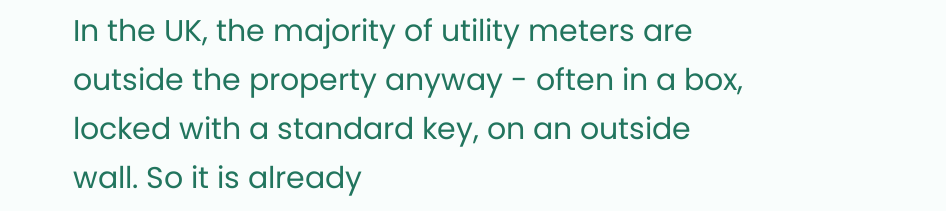In the UK, the majority of utility meters are outside the property anyway - often in a box, locked with a standard key, on an outside wall. So it is already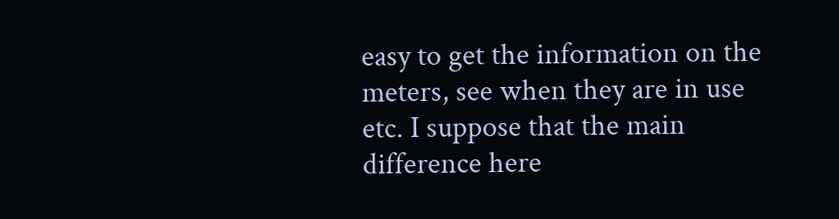easy to get the information on the meters, see when they are in use etc. I suppose that the main difference here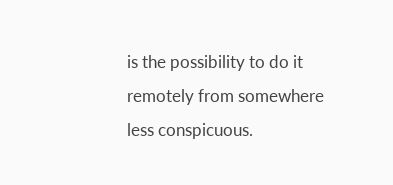is the possibility to do it remotely from somewhere less conspicuous.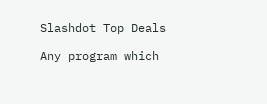Slashdot Top Deals

Any program which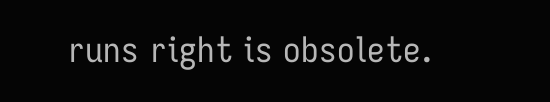runs right is obsolete.